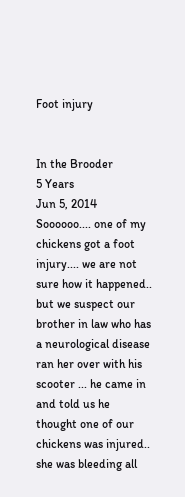Foot injury


In the Brooder
5 Years
Jun 5, 2014
Soooooo.... one of my chickens got a foot injury.... we are not sure how it happened.. but we suspect our brother in law who has a neurological disease ran her over with his scooter ... he came in and told us he thought one of our chickens was injured.. she was bleeding all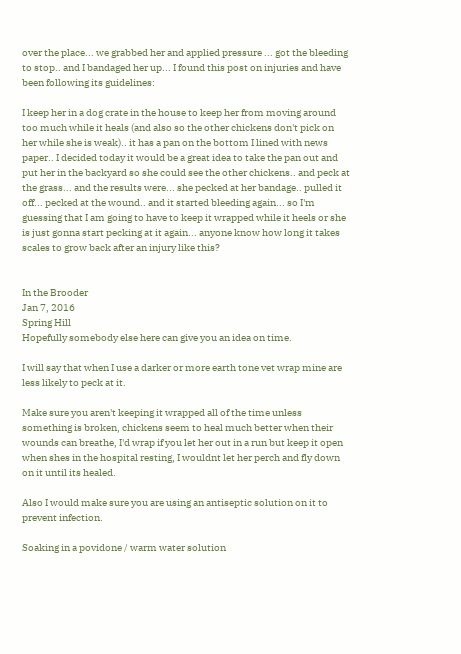over the place... we grabbed her and applied pressure ... got the bleeding to stop.. and I bandaged her up... I found this post on injuries and have been following its guidelines:

I keep her in a dog crate in the house to keep her from moving around too much while it heals (and also so the other chickens don't pick on her while she is weak).. it has a pan on the bottom I lined with news paper.. I decided today it would be a great idea to take the pan out and put her in the backyard so she could see the other chickens.. and peck at the grass... and the results were... she pecked at her bandage.. pulled it off... pecked at the wound.. and it started bleeding again... so I'm guessing that I am going to have to keep it wrapped while it heels or she is just gonna start pecking at it again... anyone know how long it takes scales to grow back after an injury like this?


In the Brooder
Jan 7, 2016
Spring Hill
Hopefully somebody else here can give you an idea on time.

I will say that when I use a darker or more earth tone vet wrap mine are less likely to peck at it.

Make sure you aren't keeping it wrapped all of the time unless something is broken, chickens seem to heal much better when their wounds can breathe, I'd wrap if you let her out in a run but keep it open when shes in the hospital resting, I wouldnt let her perch and fly down on it until its healed.

Also I would make sure you are using an antiseptic solution on it to prevent infection.

Soaking in a povidone / warm water solution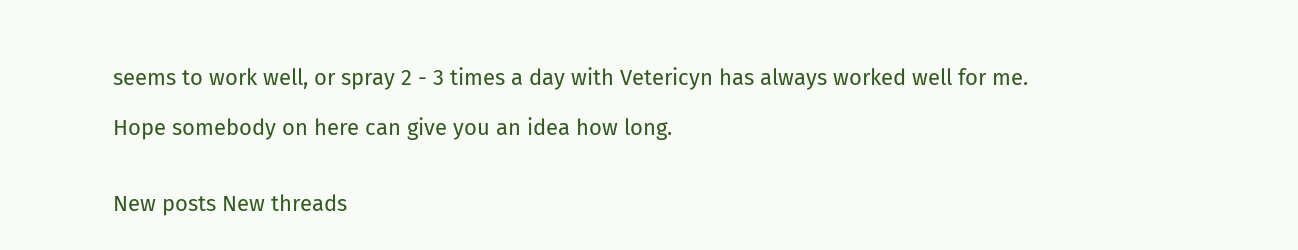seems to work well, or spray 2 - 3 times a day with Vetericyn has always worked well for me.

Hope somebody on here can give you an idea how long.


New posts New threads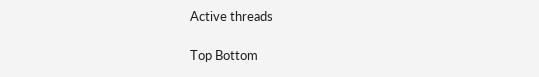Active threads

Top Bottom